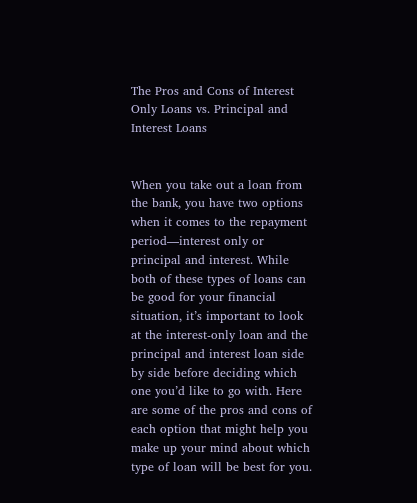The Pros and Cons of Interest Only Loans vs. Principal and Interest Loans


When you take out a loan from the bank, you have two options when it comes to the repayment period—interest only or principal and interest. While both of these types of loans can be good for your financial situation, it’s important to look at the interest-only loan and the principal and interest loan side by side before deciding which one you’d like to go with. Here are some of the pros and cons of each option that might help you make up your mind about which type of loan will be best for you.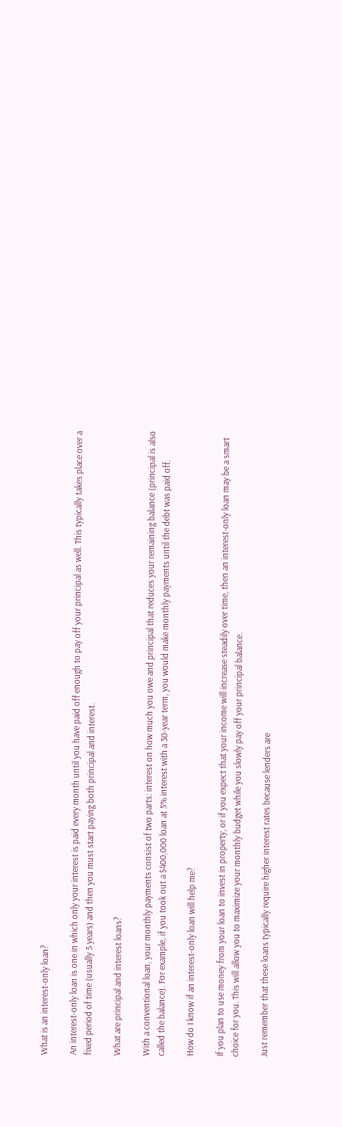What is an interest-only loan?

An interest-only loan is one in which only your interest is paid every month until you have paid off enough to pay off your principal as well. This typically takes place over a fixed period of time (usually 5 years) and then you must start paying both principal and interest.

What are principal and interest loans?

With a conventional loan, your monthly payments consist of two parts: interest on how much you owe and principal that reduces your remaining balance (principal is also called the balance). For example, if you took out a $400,000 loan at 5% interest with a 30-year term, you would make monthly payments until the debt was paid off.

How do I know if an interest-only loan will help me?

If you plan to use money from your loan to invest in property, or if you expect that your income will increase steadily over time, then an interest-only loan may be a smart choice for you. This will allow you to maximize your monthly budget while you slowly pay off your principal balance.

Just remember that these loans typically require higher interest rates because lenders are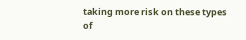taking more risk on these types of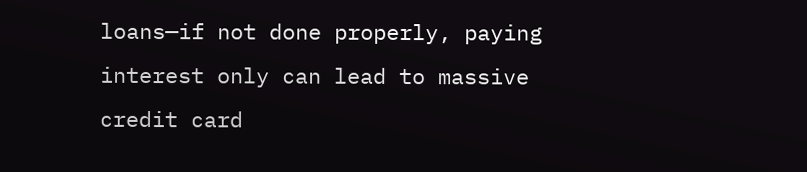loans—if not done properly, paying interest only can lead to massive credit card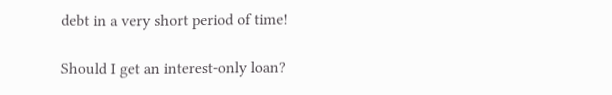debt in a very short period of time!

Should I get an interest-only loan?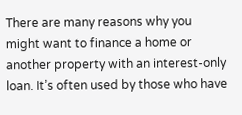There are many reasons why you might want to finance a home or another property with an interest-only loan. It’s often used by those who have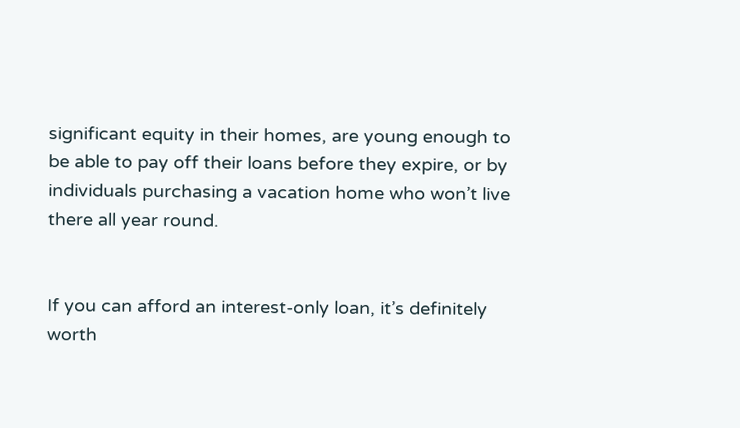significant equity in their homes, are young enough to be able to pay off their loans before they expire, or by individuals purchasing a vacation home who won’t live there all year round.


If you can afford an interest-only loan, it’s definitely worth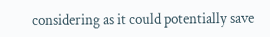considering as it could potentially save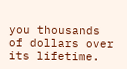you thousands of dollars over its lifetime.